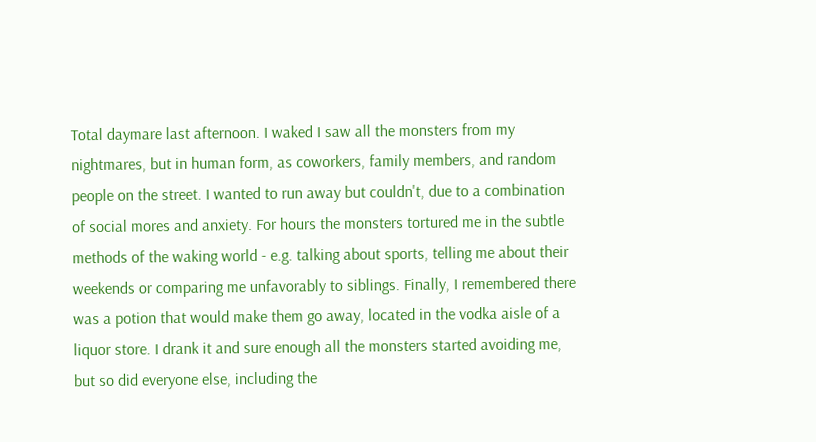Total daymare last afternoon. I waked I saw all the monsters from my nightmares, but in human form, as coworkers, family members, and random people on the street. I wanted to run away but couldn't, due to a combination of social mores and anxiety. For hours the monsters tortured me in the subtle methods of the waking world - e.g. talking about sports, telling me about their weekends or comparing me unfavorably to siblings. Finally, I remembered there was a potion that would make them go away, located in the vodka aisle of a liquor store. I drank it and sure enough all the monsters started avoiding me, but so did everyone else, including the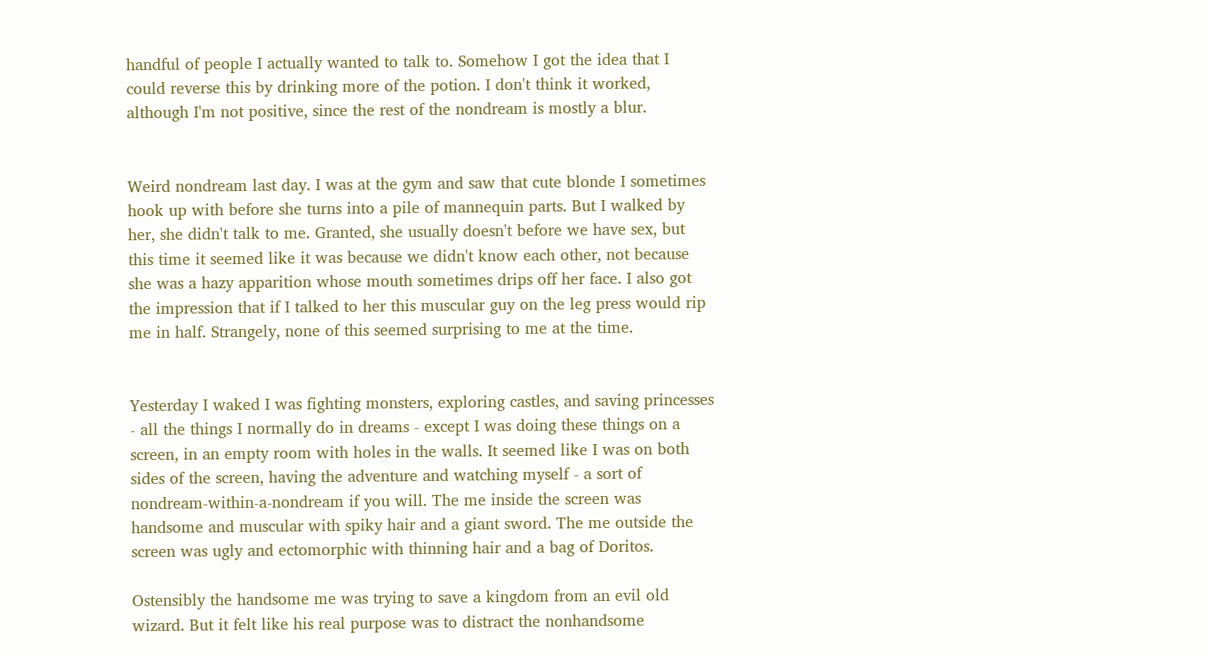handful of people I actually wanted to talk to. Somehow I got the idea that I could reverse this by drinking more of the potion. I don't think it worked, although I'm not positive, since the rest of the nondream is mostly a blur.


Weird nondream last day. I was at the gym and saw that cute blonde I sometimes hook up with before she turns into a pile of mannequin parts. But I walked by her, she didn't talk to me. Granted, she usually doesn't before we have sex, but this time it seemed like it was because we didn't know each other, not because she was a hazy apparition whose mouth sometimes drips off her face. I also got the impression that if I talked to her this muscular guy on the leg press would rip me in half. Strangely, none of this seemed surprising to me at the time.


Yesterday I waked I was fighting monsters, exploring castles, and saving princesses - all the things I normally do in dreams - except I was doing these things on a screen, in an empty room with holes in the walls. It seemed like I was on both sides of the screen, having the adventure and watching myself - a sort of nondream-within-a-nondream if you will. The me inside the screen was handsome and muscular with spiky hair and a giant sword. The me outside the screen was ugly and ectomorphic with thinning hair and a bag of Doritos.

Ostensibly the handsome me was trying to save a kingdom from an evil old wizard. But it felt like his real purpose was to distract the nonhandsome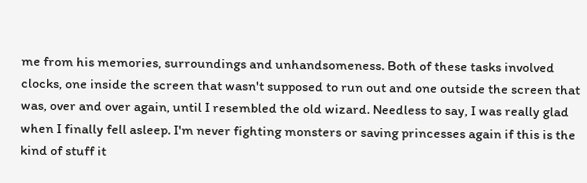me from his memories, surroundings and unhandsomeness. Both of these tasks involved clocks, one inside the screen that wasn't supposed to run out and one outside the screen that was, over and over again, until I resembled the old wizard. Needless to say, I was really glad when I finally fell asleep. I'm never fighting monsters or saving princesses again if this is the kind of stuff it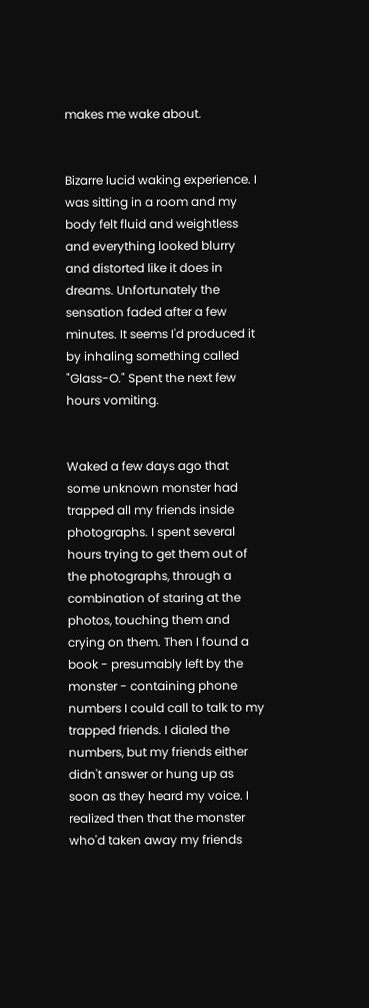makes me wake about.


Bizarre lucid waking experience. I was sitting in a room and my body felt fluid and weightless and everything looked blurry and distorted like it does in dreams. Unfortunately the sensation faded after a few minutes. It seems I'd produced it by inhaling something called "Glass-O." Spent the next few hours vomiting.


Waked a few days ago that some unknown monster had trapped all my friends inside photographs. I spent several hours trying to get them out of the photographs, through a combination of staring at the photos, touching them and crying on them. Then I found a book - presumably left by the monster - containing phone numbers I could call to talk to my trapped friends. I dialed the numbers, but my friends either didn't answer or hung up as soon as they heard my voice. I realized then that the monster who'd taken away my friends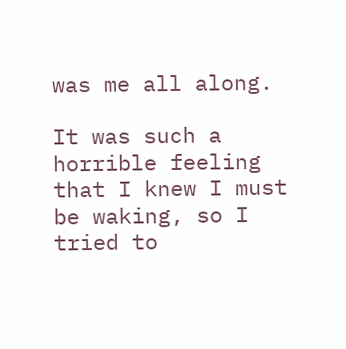was me all along.

It was such a horrible feeling that I knew I must be waking, so I tried to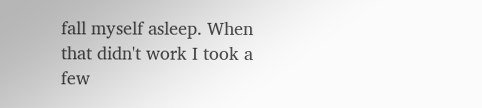fall myself asleep. When that didn't work I took a few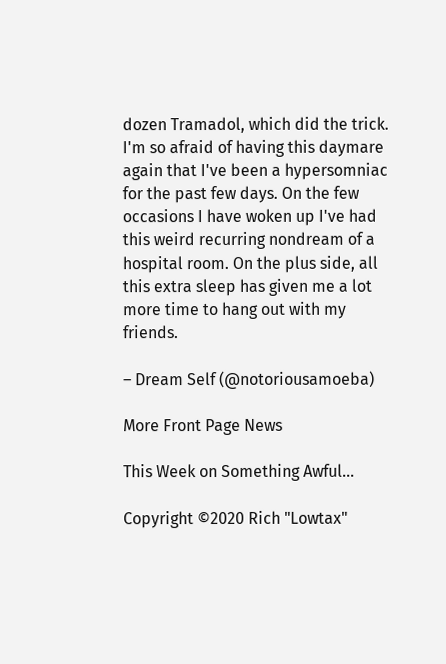dozen Tramadol, which did the trick. I'm so afraid of having this daymare again that I've been a hypersomniac for the past few days. On the few occasions I have woken up I've had this weird recurring nondream of a hospital room. On the plus side, all this extra sleep has given me a lot more time to hang out with my friends.

– Dream Self (@notoriousamoeba)

More Front Page News

This Week on Something Awful...

Copyright ©2020 Rich "Lowtax"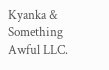Kyanka & Something Awful LLC.